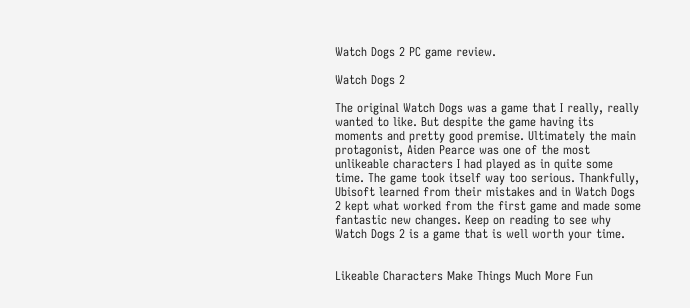Watch Dogs 2 PC game review.

Watch Dogs 2

The original Watch Dogs was a game that I really, really wanted to like. But despite the game having its moments and pretty good premise. Ultimately the main protagonist, Aiden Pearce was one of the most unlikeable characters I had played as in quite some time. The game took itself way too serious. Thankfully, Ubisoft learned from their mistakes and in Watch Dogs 2 kept what worked from the first game and made some fantastic new changes. Keep on reading to see why Watch Dogs 2 is a game that is well worth your time.


Likeable Characters Make Things Much More Fun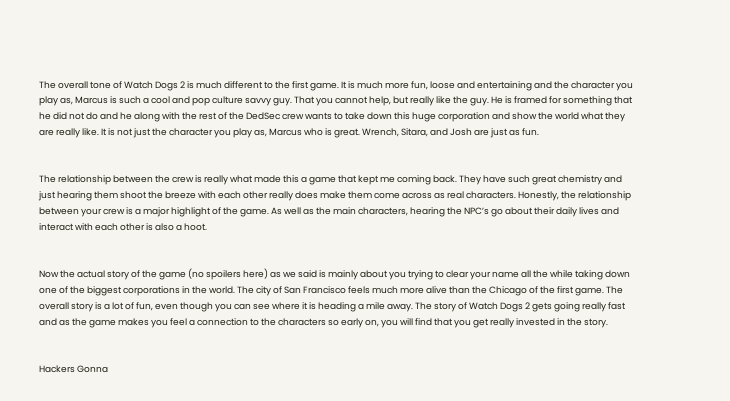The overall tone of Watch Dogs 2 is much different to the first game. It is much more fun, loose and entertaining and the character you play as, Marcus is such a cool and pop culture savvy guy. That you cannot help, but really like the guy. He is framed for something that he did not do and he along with the rest of the DedSec crew wants to take down this huge corporation and show the world what they are really like. It is not just the character you play as, Marcus who is great. Wrench, Sitara, and Josh are just as fun.


The relationship between the crew is really what made this a game that kept me coming back. They have such great chemistry and just hearing them shoot the breeze with each other really does make them come across as real characters. Honestly, the relationship between your crew is a major highlight of the game. As well as the main characters, hearing the NPC’s go about their daily lives and interact with each other is also a hoot.


Now the actual story of the game (no spoilers here) as we said is mainly about you trying to clear your name all the while taking down one of the biggest corporations in the world. The city of San Francisco feels much more alive than the Chicago of the first game. The overall story is a lot of fun, even though you can see where it is heading a mile away. The story of Watch Dogs 2 gets going really fast and as the game makes you feel a connection to the characters so early on, you will find that you get really invested in the story.


Hackers Gonna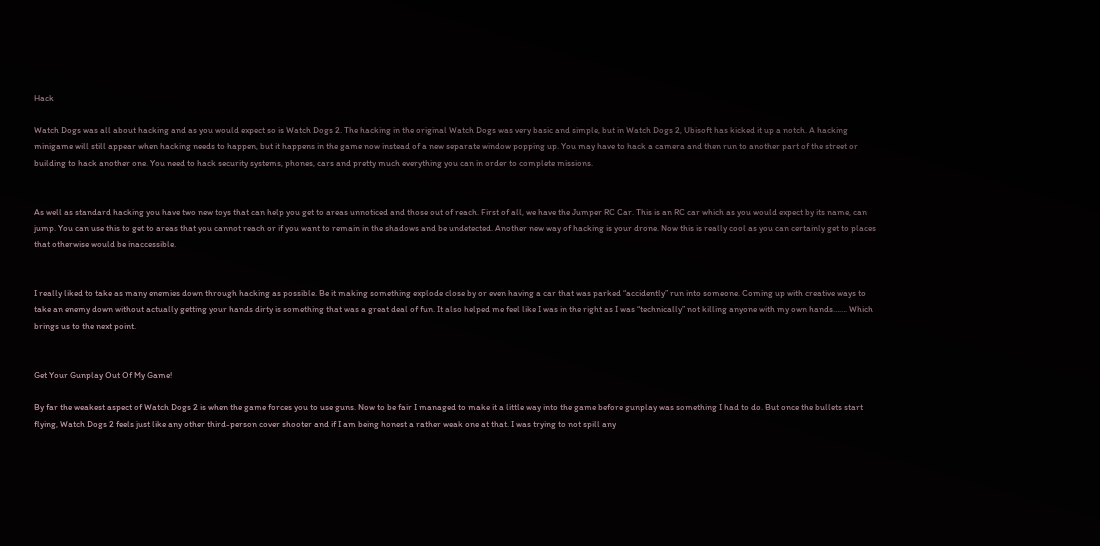Hack

Watch Dogs was all about hacking and as you would expect so is Watch Dogs 2. The hacking in the original Watch Dogs was very basic and simple, but in Watch Dogs 2, Ubisoft has kicked it up a notch. A hacking minigame will still appear when hacking needs to happen, but it happens in the game now instead of a new separate window popping up. You may have to hack a camera and then run to another part of the street or building to hack another one. You need to hack security systems, phones, cars and pretty much everything you can in order to complete missions.


As well as standard hacking you have two new toys that can help you get to areas unnoticed and those out of reach. First of all, we have the Jumper RC Car. This is an RC car which as you would expect by its name, can jump. You can use this to get to areas that you cannot reach or if you want to remain in the shadows and be undetected. Another new way of hacking is your drone. Now this is really cool as you can certainly get to places that otherwise would be inaccessible.


I really liked to take as many enemies down through hacking as possible. Be it making something explode close by or even having a car that was parked “accidently” run into someone. Coming up with creative ways to take an enemy down without actually getting your hands dirty is something that was a great deal of fun. It also helped me feel like I was in the right as I was “technically” not killing anyone with my own hands……. Which brings us to the next point.


Get Your Gunplay Out Of My Game!

By far the weakest aspect of Watch Dogs 2 is when the game forces you to use guns. Now to be fair I managed to make it a little way into the game before gunplay was something I had to do. But once the bullets start flying, Watch Dogs 2 feels just like any other third-person cover shooter and if I am being honest a rather weak one at that. I was trying to not spill any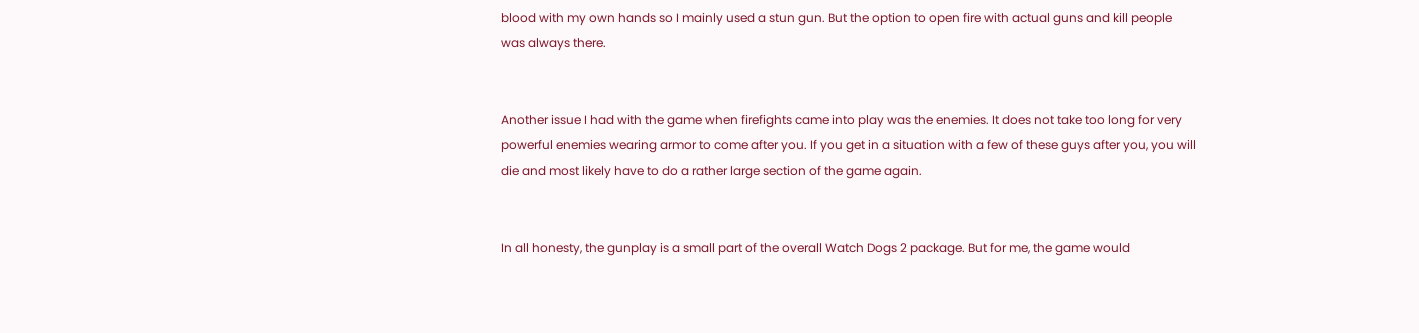blood with my own hands so I mainly used a stun gun. But the option to open fire with actual guns and kill people was always there.


Another issue I had with the game when firefights came into play was the enemies. It does not take too long for very powerful enemies wearing armor to come after you. If you get in a situation with a few of these guys after you, you will die and most likely have to do a rather large section of the game again.


In all honesty, the gunplay is a small part of the overall Watch Dogs 2 package. But for me, the game would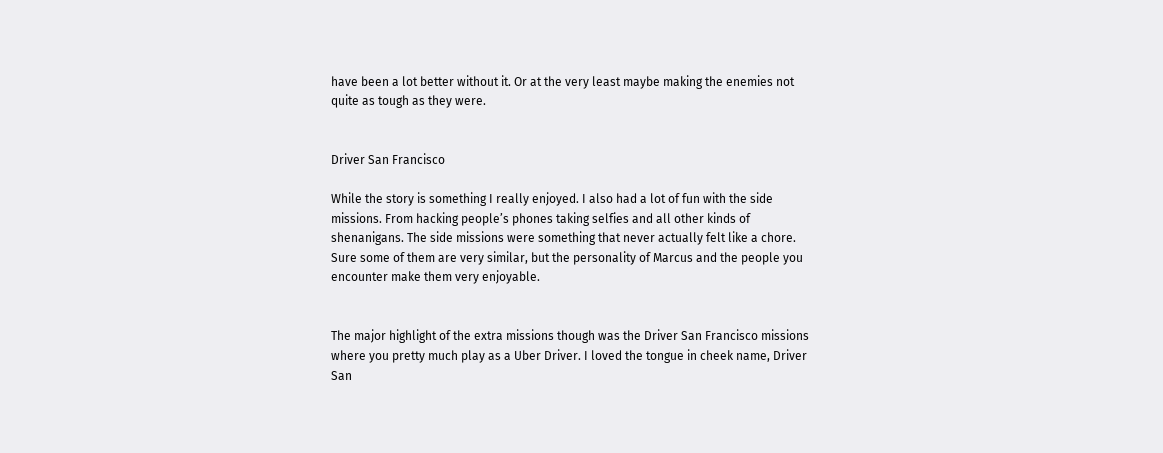have been a lot better without it. Or at the very least maybe making the enemies not quite as tough as they were.


Driver San Francisco

While the story is something I really enjoyed. I also had a lot of fun with the side missions. From hacking people’s phones taking selfies and all other kinds of shenanigans. The side missions were something that never actually felt like a chore. Sure some of them are very similar, but the personality of Marcus and the people you encounter make them very enjoyable.


The major highlight of the extra missions though was the Driver San Francisco missions where you pretty much play as a Uber Driver. I loved the tongue in cheek name, Driver San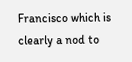Francisco which is clearly a nod to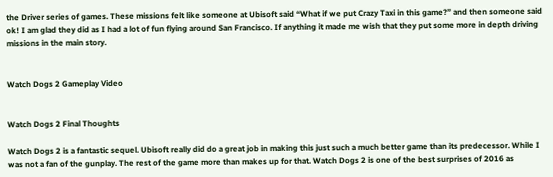the Driver series of games. These missions felt like someone at Ubisoft said “What if we put Crazy Taxi in this game?” and then someone said ok! I am glad they did as I had a lot of fun flying around San Francisco. If anything it made me wish that they put some more in depth driving missions in the main story.


Watch Dogs 2 Gameplay Video


Watch Dogs 2 Final Thoughts

Watch Dogs 2 is a fantastic sequel. Ubisoft really did do a great job in making this just such a much better game than its predecessor. While I was not a fan of the gunplay. The rest of the game more than makes up for that. Watch Dogs 2 is one of the best surprises of 2016 as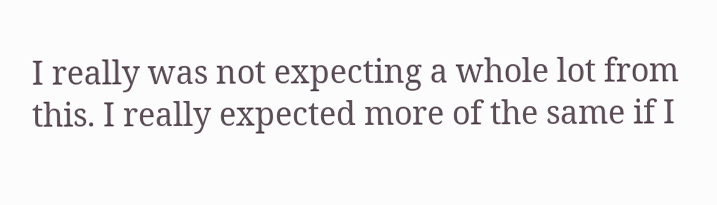I really was not expecting a whole lot from this. I really expected more of the same if I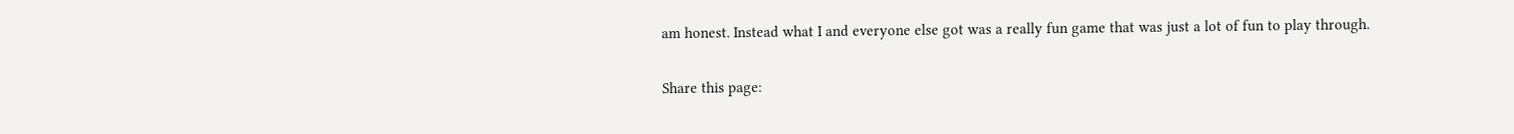am honest. Instead what I and everyone else got was a really fun game that was just a lot of fun to play through.

Share this page: